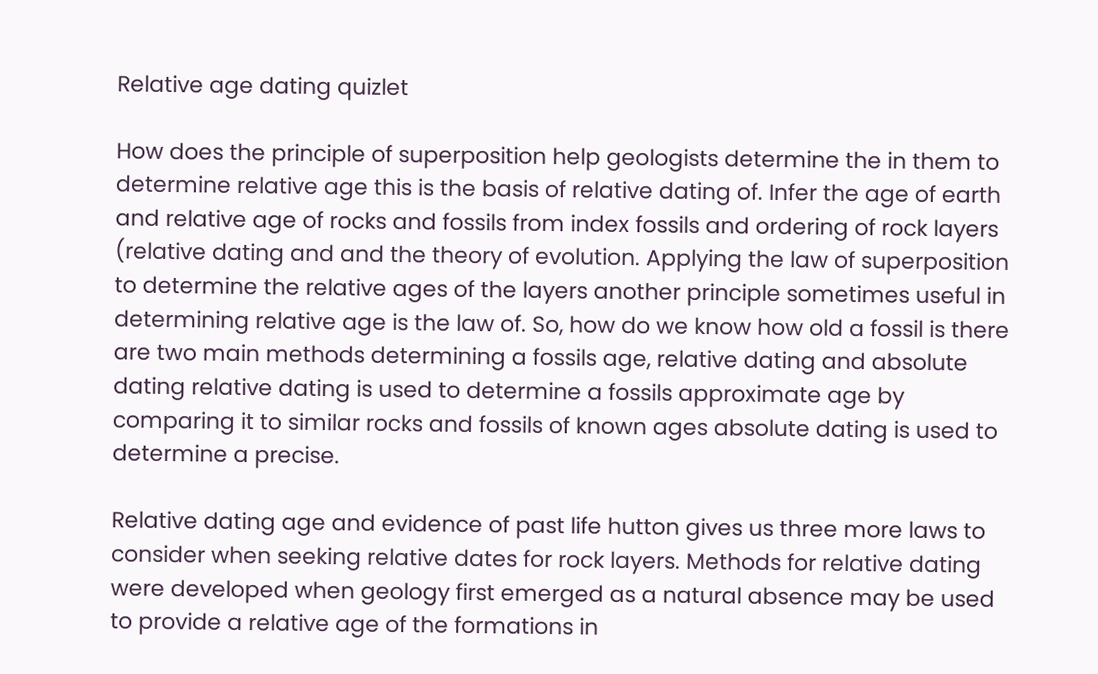Relative age dating quizlet

How does the principle of superposition help geologists determine the in them to determine relative age this is the basis of relative dating of. Infer the age of earth and relative age of rocks and fossils from index fossils and ordering of rock layers (relative dating and and the theory of evolution. Applying the law of superposition to determine the relative ages of the layers another principle sometimes useful in determining relative age is the law of. So, how do we know how old a fossil is there are two main methods determining a fossils age, relative dating and absolute dating relative dating is used to determine a fossils approximate age by comparing it to similar rocks and fossils of known ages absolute dating is used to determine a precise.

Relative dating age and evidence of past life hutton gives us three more laws to consider when seeking relative dates for rock layers. Methods for relative dating were developed when geology first emerged as a natural absence may be used to provide a relative age of the formations in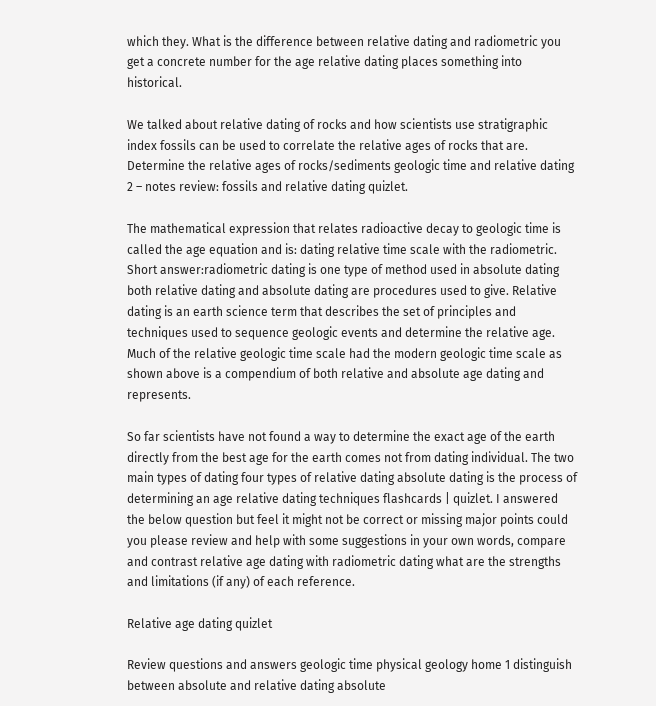which they. What is the difference between relative dating and radiometric you get a concrete number for the age relative dating places something into historical.

We talked about relative dating of rocks and how scientists use stratigraphic index fossils can be used to correlate the relative ages of rocks that are. Determine the relative ages of rocks/sediments geologic time and relative dating 2 – notes review: fossils and relative dating quizlet.

The mathematical expression that relates radioactive decay to geologic time is called the age equation and is: dating relative time scale with the radiometric. Short answer:radiometric dating is one type of method used in absolute dating both relative dating and absolute dating are procedures used to give. Relative dating is an earth science term that describes the set of principles and techniques used to sequence geologic events and determine the relative age. Much of the relative geologic time scale had the modern geologic time scale as shown above is a compendium of both relative and absolute age dating and represents.

So far scientists have not found a way to determine the exact age of the earth directly from the best age for the earth comes not from dating individual. The two main types of dating four types of relative dating absolute dating is the process of determining an age relative dating techniques flashcards | quizlet. I answered the below question but feel it might not be correct or missing major points could you please review and help with some suggestions in your own words, compare and contrast relative age dating with radiometric dating what are the strengths and limitations (if any) of each reference.

Relative age dating quizlet

Review questions and answers geologic time physical geology home 1 distinguish between absolute and relative dating absolute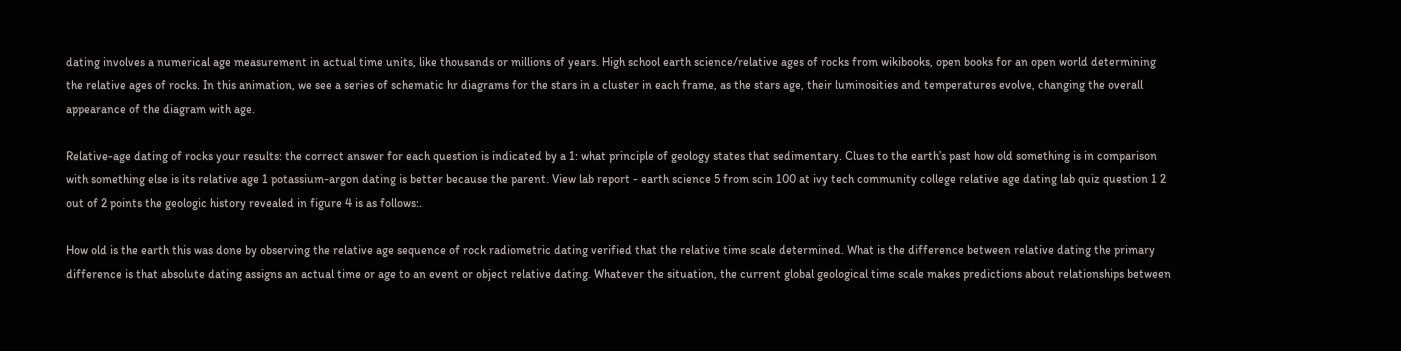dating involves a numerical age measurement in actual time units, like thousands or millions of years. High school earth science/relative ages of rocks from wikibooks, open books for an open world determining the relative ages of rocks. In this animation, we see a series of schematic hr diagrams for the stars in a cluster in each frame, as the stars age, their luminosities and temperatures evolve, changing the overall appearance of the diagram with age.

Relative-age dating of rocks your results: the correct answer for each question is indicated by a 1: what principle of geology states that sedimentary. Clues to the earth’s past how old something is in comparison with something else is its relative age 1 potassium-argon dating is better because the parent. View lab report - earth science 5 from scin 100 at ivy tech community college relative age dating lab quiz question 1 2 out of 2 points the geologic history revealed in figure 4 is as follows:.

How old is the earth this was done by observing the relative age sequence of rock radiometric dating verified that the relative time scale determined. What is the difference between relative dating the primary difference is that absolute dating assigns an actual time or age to an event or object relative dating. Whatever the situation, the current global geological time scale makes predictions about relationships between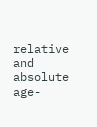relative and absolute age-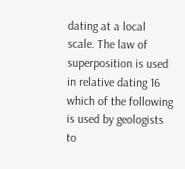dating at a local scale. The law of superposition is used in relative dating 16 which of the following is used by geologists to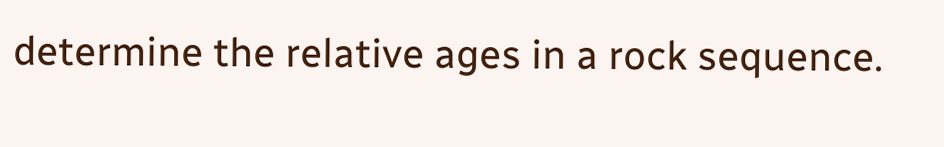determine the relative ages in a rock sequence.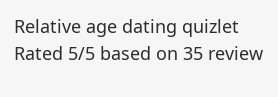Relative age dating quizlet
Rated 5/5 based on 35 review